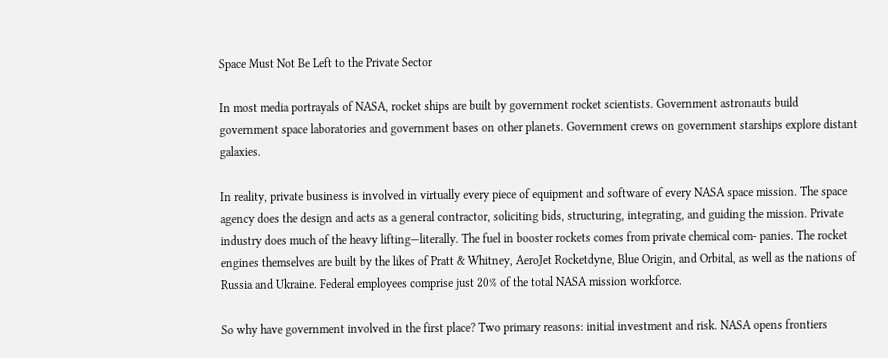Space Must Not Be Left to the Private Sector

In most media portrayals of NASA, rocket ships are built by government rocket scientists. Government astronauts build government space laboratories and government bases on other planets. Government crews on government starships explore distant galaxies.

In reality, private business is involved in virtually every piece of equipment and software of every NASA space mission. The space agency does the design and acts as a general contractor, soliciting bids, structuring, integrating, and guiding the mission. Private industry does much of the heavy lifting—literally. The fuel in booster rockets comes from private chemical com- panies. The rocket engines themselves are built by the likes of Pratt & Whitney, AeroJet Rocketdyne, Blue Origin, and Orbital, as well as the nations of Russia and Ukraine. Federal employees comprise just 20% of the total NASA mission workforce.

So why have government involved in the first place? Two primary reasons: initial investment and risk. NASA opens frontiers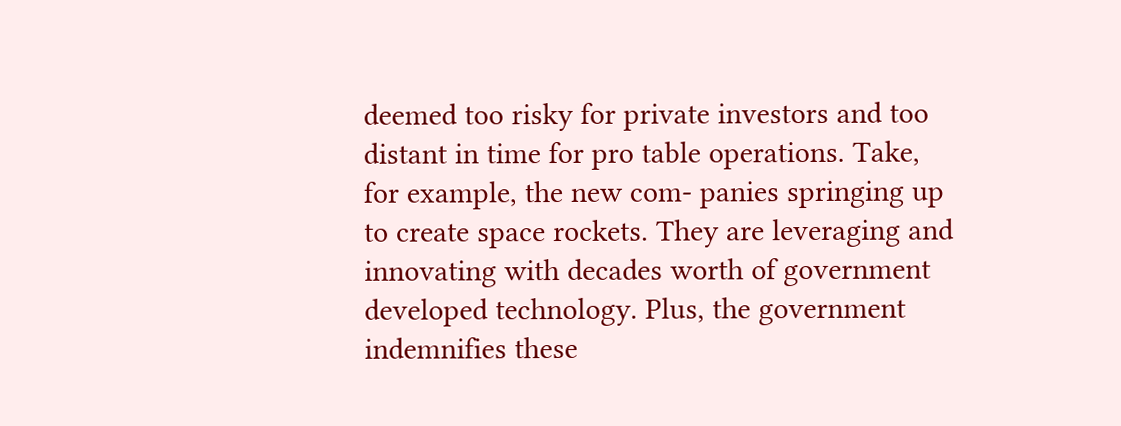deemed too risky for private investors and too distant in time for pro table operations. Take, for example, the new com- panies springing up to create space rockets. They are leveraging and innovating with decades worth of government developed technology. Plus, the government indemnifies these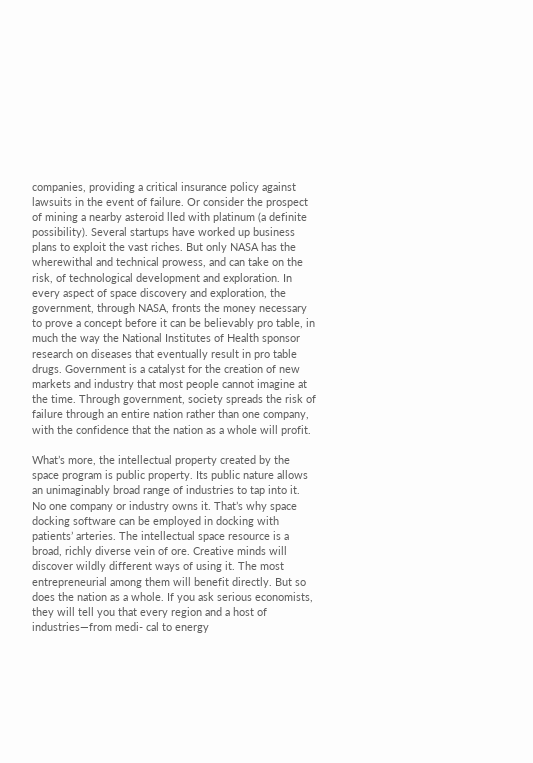companies, providing a critical insurance policy against lawsuits in the event of failure. Or consider the prospect of mining a nearby asteroid lled with platinum (a definite possibility). Several startups have worked up business plans to exploit the vast riches. But only NASA has the wherewithal and technical prowess, and can take on the risk, of technological development and exploration. In every aspect of space discovery and exploration, the government, through NASA, fronts the money necessary to prove a concept before it can be believably pro table, in much the way the National Institutes of Health sponsor research on diseases that eventually result in pro table drugs. Government is a catalyst for the creation of new markets and industry that most people cannot imagine at the time. Through government, society spreads the risk of failure through an entire nation rather than one company, with the confidence that the nation as a whole will profit.

What’s more, the intellectual property created by the space program is public property. Its public nature allows an unimaginably broad range of industries to tap into it. No one company or industry owns it. That’s why space docking software can be employed in docking with patients’ arteries. The intellectual space resource is a broad, richly diverse vein of ore. Creative minds will discover wildly different ways of using it. The most entrepreneurial among them will benefit directly. But so does the nation as a whole. If you ask serious economists, they will tell you that every region and a host of industries—from medi- cal to energy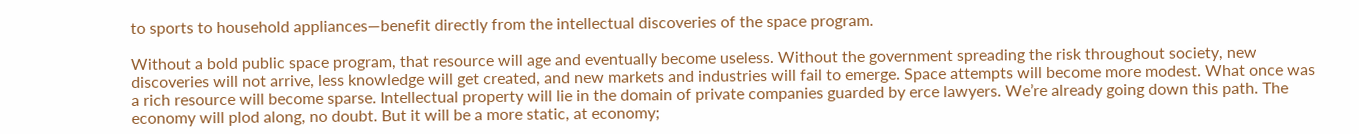to sports to household appliances—benefit directly from the intellectual discoveries of the space program.

Without a bold public space program, that resource will age and eventually become useless. Without the government spreading the risk throughout society, new discoveries will not arrive, less knowledge will get created, and new markets and industries will fail to emerge. Space attempts will become more modest. What once was a rich resource will become sparse. Intellectual property will lie in the domain of private companies guarded by erce lawyers. We’re already going down this path. The economy will plod along, no doubt. But it will be a more static, at economy;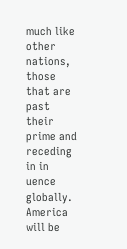much like other nations, those that are past their prime and receding in in uence globally. America will be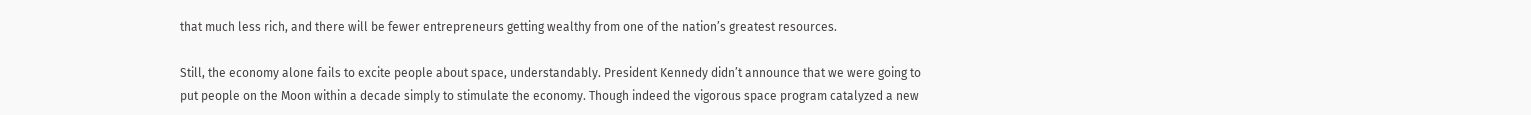that much less rich, and there will be fewer entrepreneurs getting wealthy from one of the nation’s greatest resources.

Still, the economy alone fails to excite people about space, understandably. President Kennedy didn’t announce that we were going to put people on the Moon within a decade simply to stimulate the economy. Though indeed the vigorous space program catalyzed a new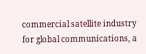commercial satellite industry for global communications, a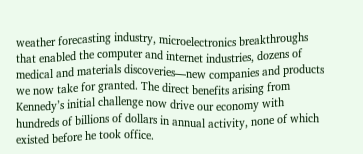weather forecasting industry, microelectronics breakthroughs that enabled the computer and internet industries, dozens of medical and materials discoveries—new companies and products we now take for granted. The direct benefits arising from Kennedy’s initial challenge now drive our economy with hundreds of billions of dollars in annual activity, none of which existed before he took office.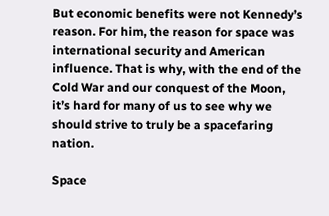But economic benefits were not Kennedy’s reason. For him, the reason for space was international security and American influence. That is why, with the end of the Cold War and our conquest of the Moon, it’s hard for many of us to see why we should strive to truly be a spacefaring nation.

Space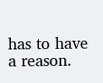has to have a reason.